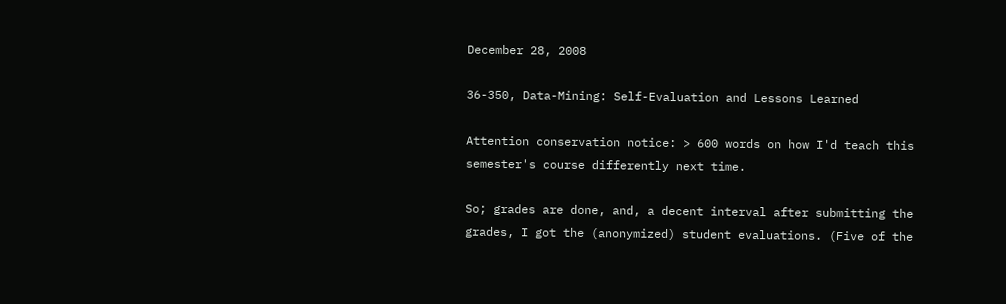December 28, 2008

36-350, Data-Mining: Self-Evaluation and Lessons Learned

Attention conservation notice: > 600 words on how I'd teach this semester's course differently next time.

So; grades are done, and, a decent interval after submitting the grades, I got the (anonymized) student evaluations. (Five of the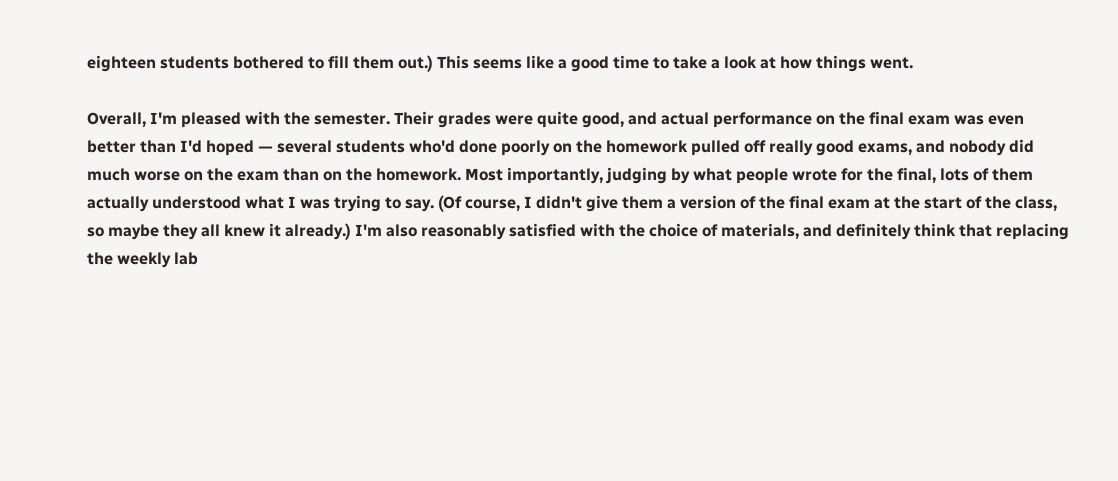eighteen students bothered to fill them out.) This seems like a good time to take a look at how things went.

Overall, I'm pleased with the semester. Their grades were quite good, and actual performance on the final exam was even better than I'd hoped — several students who'd done poorly on the homework pulled off really good exams, and nobody did much worse on the exam than on the homework. Most importantly, judging by what people wrote for the final, lots of them actually understood what I was trying to say. (Of course, I didn't give them a version of the final exam at the start of the class, so maybe they all knew it already.) I'm also reasonably satisfied with the choice of materials, and definitely think that replacing the weekly lab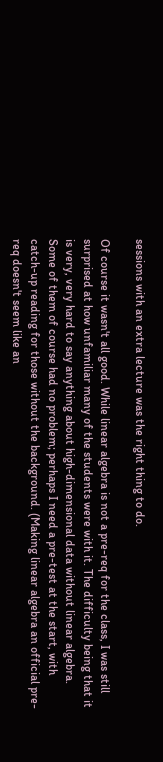sessions with an extra lecture was the right thing to do.

Of course it wasn't all good. While linear algebra is not a pre-req for the class, I was still surprised at how unfamiliar many of the students were with it. The difficulty being that it is very, very hard to say anything about high-dimensional data without linear algebra. Some of them of course had no problem; perhaps I need a pre-test at the start, with catch-up reading for those without the background. (Making linear algebra an official pre-req doesn't seem like an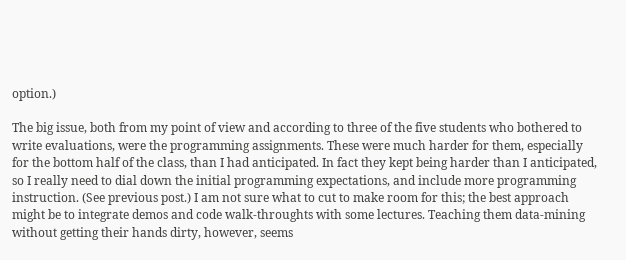option.)

The big issue, both from my point of view and according to three of the five students who bothered to write evaluations, were the programming assignments. These were much harder for them, especially for the bottom half of the class, than I had anticipated. In fact they kept being harder than I anticipated, so I really need to dial down the initial programming expectations, and include more programming instruction. (See previous post.) I am not sure what to cut to make room for this; the best approach might be to integrate demos and code walk-throughts with some lectures. Teaching them data-mining without getting their hands dirty, however, seems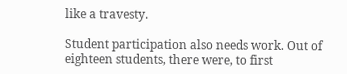like a travesty.

Student participation also needs work. Out of eighteen students, there were, to first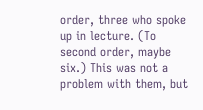order, three who spoke up in lecture. (To second order, maybe six.) This was not a problem with them, but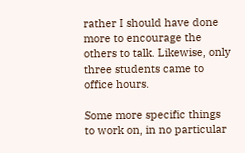rather I should have done more to encourage the others to talk. Likewise, only three students came to office hours.

Some more specific things to work on, in no particular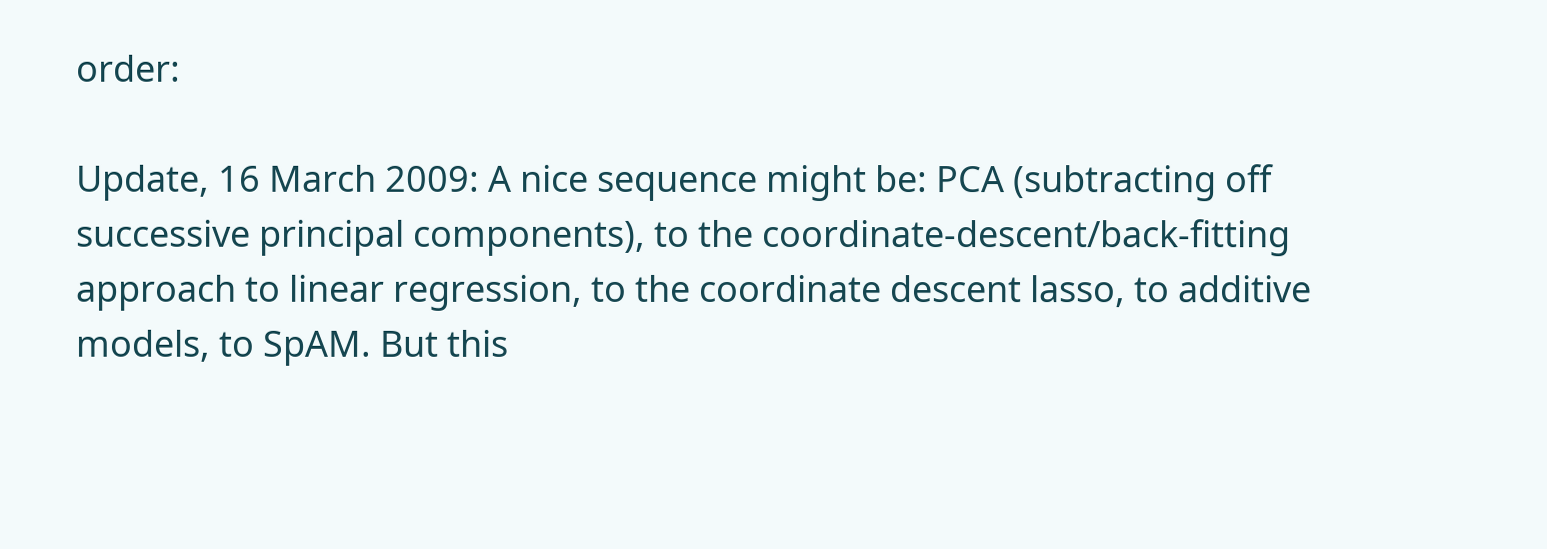order:

Update, 16 March 2009: A nice sequence might be: PCA (subtracting off successive principal components), to the coordinate-descent/back-fitting approach to linear regression, to the coordinate descent lasso, to additive models, to SpAM. But this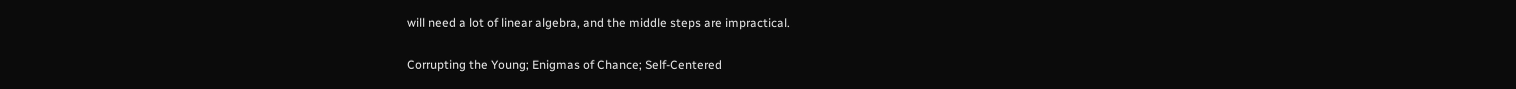will need a lot of linear algebra, and the middle steps are impractical.

Corrupting the Young; Enigmas of Chance; Self-Centered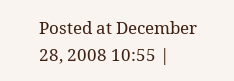Posted at December 28, 2008 10:55 |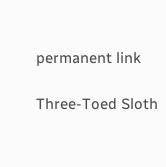permanent link

Three-Toed Sloth